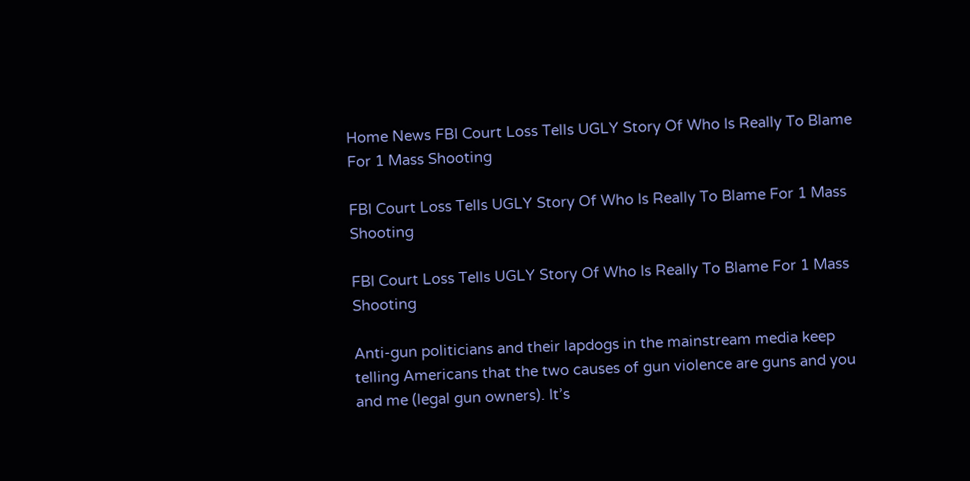Home News FBI Court Loss Tells UGLY Story Of Who Is Really To Blame For 1 Mass Shooting

FBI Court Loss Tells UGLY Story Of Who Is Really To Blame For 1 Mass Shooting

FBI Court Loss Tells UGLY Story Of Who Is Really To Blame For 1 Mass Shooting

Anti-gun politicians and their lapdogs in the mainstream media keep telling Americans that the two causes of gun violence are guns and you and me (legal gun owners). It’s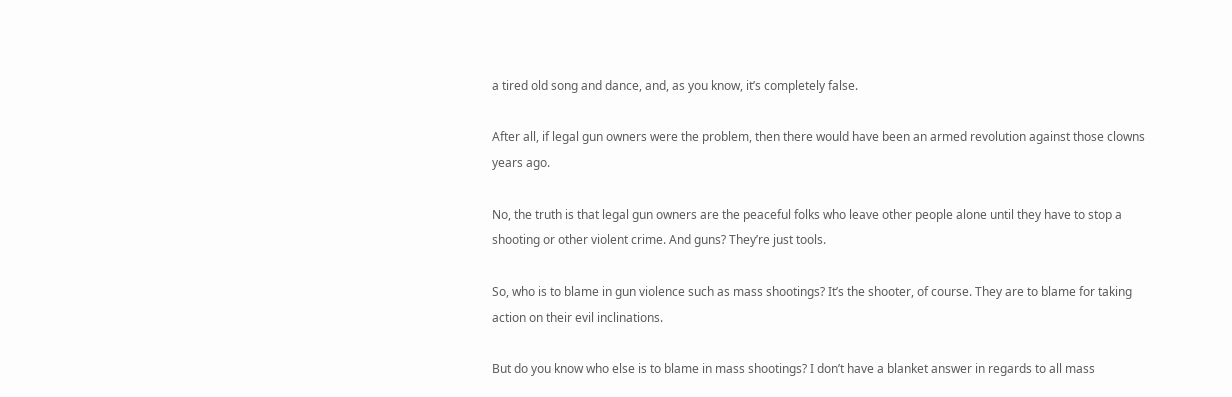a tired old song and dance, and, as you know, it’s completely false.

After all, if legal gun owners were the problem, then there would have been an armed revolution against those clowns years ago.

No, the truth is that legal gun owners are the peaceful folks who leave other people alone until they have to stop a shooting or other violent crime. And guns? They’re just tools.

So, who is to blame in gun violence such as mass shootings? It’s the shooter, of course. They are to blame for taking action on their evil inclinations.

But do you know who else is to blame in mass shootings? I don’t have a blanket answer in regards to all mass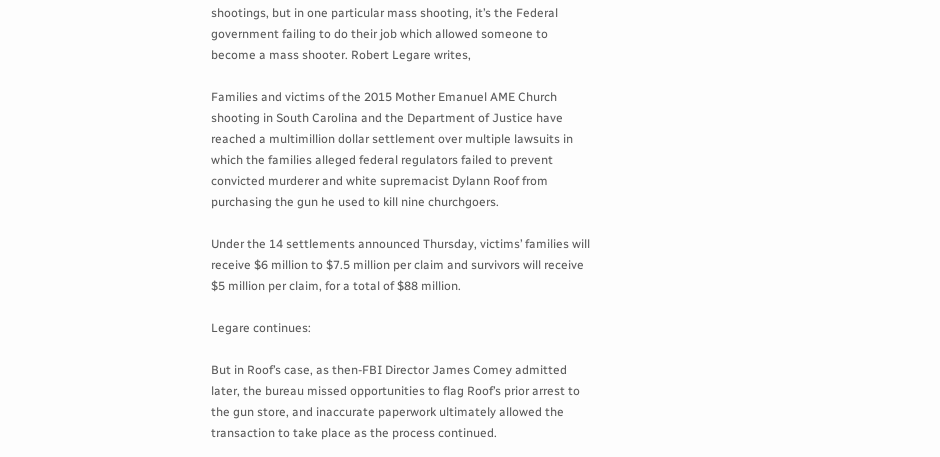shootings, but in one particular mass shooting, it’s the Federal government failing to do their job which allowed someone to become a mass shooter. Robert Legare writes,

Families and victims of the 2015 Mother Emanuel AME Church shooting in South Carolina and the Department of Justice have reached a multimillion dollar settlement over multiple lawsuits in which the families alleged federal regulators failed to prevent convicted murderer and white supremacist Dylann Roof from purchasing the gun he used to kill nine churchgoers.

Under the 14 settlements announced Thursday, victims’ families will receive $6 million to $7.5 million per claim and survivors will receive $5 million per claim, for a total of $88 million.

Legare continues:

But in Roof’s case, as then-FBI Director James Comey admitted later, the bureau missed opportunities to flag Roof’s prior arrest to the gun store, and inaccurate paperwork ultimately allowed the transaction to take place as the process continued.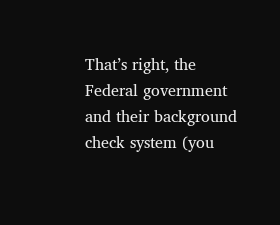That’s right, the Federal government and their background check system (you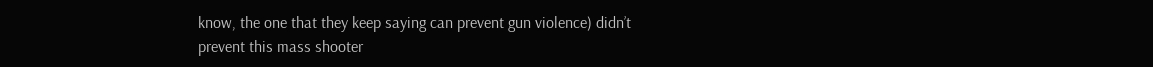know, the one that they keep saying can prevent gun violence) didn’t prevent this mass shooter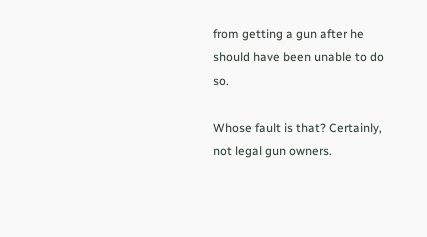from getting a gun after he should have been unable to do so.

Whose fault is that? Certainly, not legal gun owners.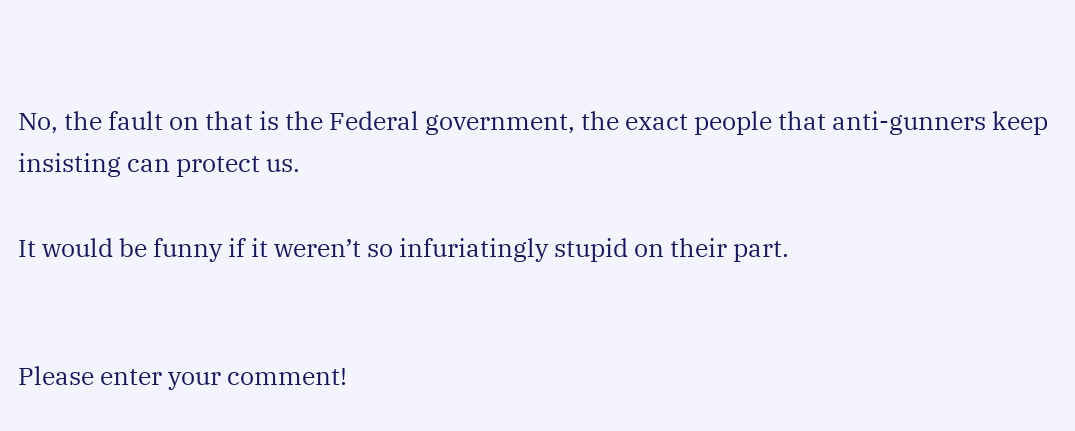No, the fault on that is the Federal government, the exact people that anti-gunners keep insisting can protect us.

It would be funny if it weren’t so infuriatingly stupid on their part.


Please enter your comment!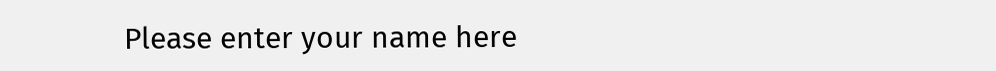Please enter your name here